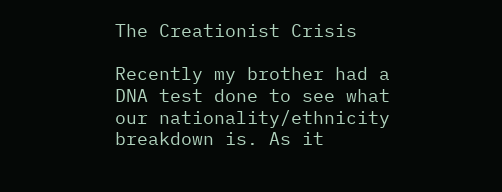The Creationist Crisis

Recently my brother had a DNA test done to see what our nationality/ethnicity breakdown is. As it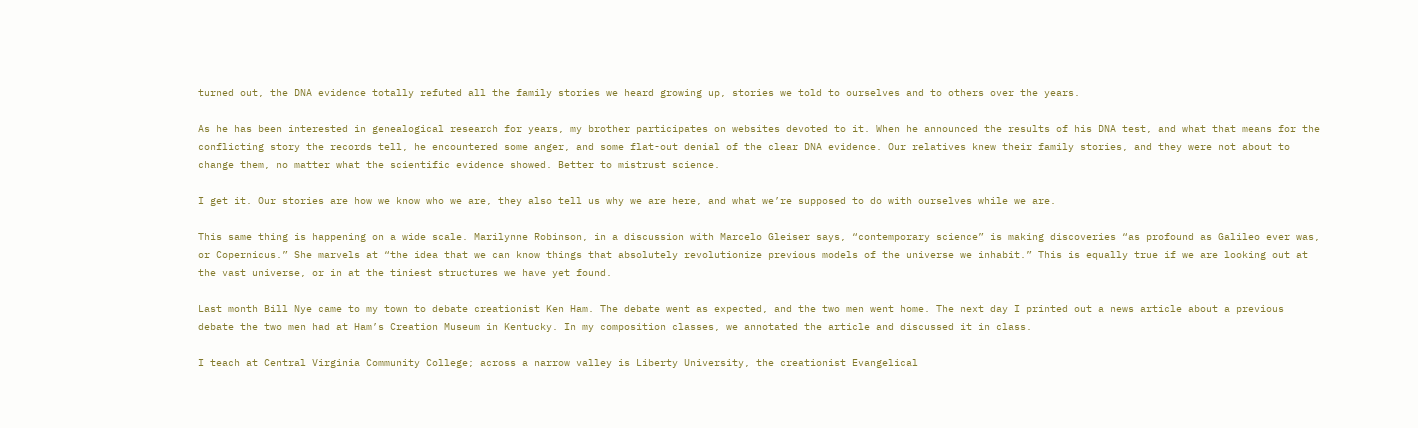turned out, the DNA evidence totally refuted all the family stories we heard growing up, stories we told to ourselves and to others over the years.

As he has been interested in genealogical research for years, my brother participates on websites devoted to it. When he announced the results of his DNA test, and what that means for the conflicting story the records tell, he encountered some anger, and some flat-out denial of the clear DNA evidence. Our relatives knew their family stories, and they were not about to change them, no matter what the scientific evidence showed. Better to mistrust science.

I get it. Our stories are how we know who we are, they also tell us why we are here, and what we’re supposed to do with ourselves while we are.

This same thing is happening on a wide scale. Marilynne Robinson, in a discussion with Marcelo Gleiser says, “contemporary science” is making discoveries “as profound as Galileo ever was, or Copernicus.” She marvels at “the idea that we can know things that absolutely revolutionize previous models of the universe we inhabit.” This is equally true if we are looking out at the vast universe, or in at the tiniest structures we have yet found.

Last month Bill Nye came to my town to debate creationist Ken Ham. The debate went as expected, and the two men went home. The next day I printed out a news article about a previous debate the two men had at Ham’s Creation Museum in Kentucky. In my composition classes, we annotated the article and discussed it in class.

I teach at Central Virginia Community College; across a narrow valley is Liberty University, the creationist Evangelical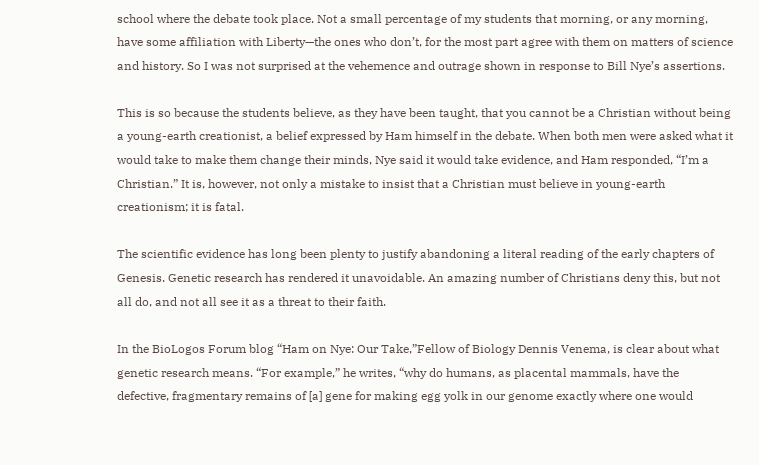school where the debate took place. Not a small percentage of my students that morning, or any morning, have some affiliation with Liberty—the ones who don’t, for the most part agree with them on matters of science and history. So I was not surprised at the vehemence and outrage shown in response to Bill Nye’s assertions.

This is so because the students believe, as they have been taught, that you cannot be a Christian without being a young-earth creationist, a belief expressed by Ham himself in the debate. When both men were asked what it would take to make them change their minds, Nye said it would take evidence, and Ham responded, “I’m a Christian.” It is, however, not only a mistake to insist that a Christian must believe in young-earth creationism; it is fatal.

The scientific evidence has long been plenty to justify abandoning a literal reading of the early chapters of Genesis. Genetic research has rendered it unavoidable. An amazing number of Christians deny this, but not all do, and not all see it as a threat to their faith.

In the BioLogos Forum blog “Ham on Nye: Our Take,”Fellow of Biology Dennis Venema, is clear about what genetic research means. “For example,” he writes, “why do humans, as placental mammals, have the defective, fragmentary remains of [a] gene for making egg yolk in our genome exactly where one would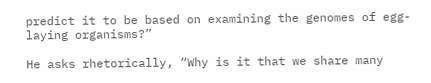predict it to be based on examining the genomes of egg-laying organisms?”

He asks rhetorically, “Why is it that we share many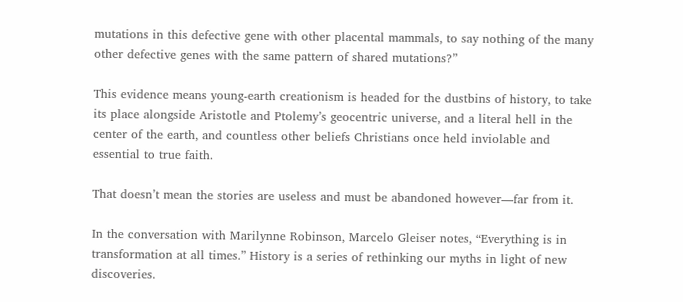mutations in this defective gene with other placental mammals, to say nothing of the many other defective genes with the same pattern of shared mutations?”

This evidence means young-earth creationism is headed for the dustbins of history, to take its place alongside Aristotle and Ptolemy’s geocentric universe, and a literal hell in the center of the earth, and countless other beliefs Christians once held inviolable and essential to true faith.

That doesn’t mean the stories are useless and must be abandoned however—far from it.

In the conversation with Marilynne Robinson, Marcelo Gleiser notes, “Everything is in transformation at all times.” History is a series of rethinking our myths in light of new discoveries.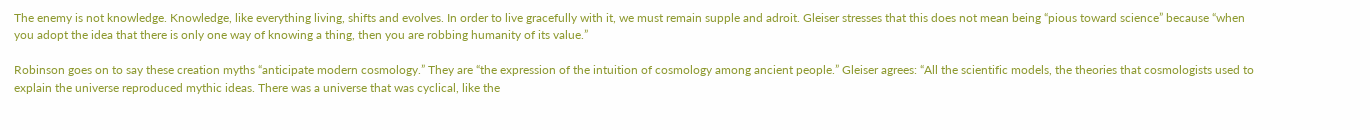The enemy is not knowledge. Knowledge, like everything living, shifts and evolves. In order to live gracefully with it, we must remain supple and adroit. Gleiser stresses that this does not mean being “pious toward science” because “when you adopt the idea that there is only one way of knowing a thing, then you are robbing humanity of its value.”

Robinson goes on to say these creation myths “anticipate modern cosmology.” They are “the expression of the intuition of cosmology among ancient people.” Gleiser agrees: “All the scientific models, the theories that cosmologists used to explain the universe reproduced mythic ideas. There was a universe that was cyclical, like the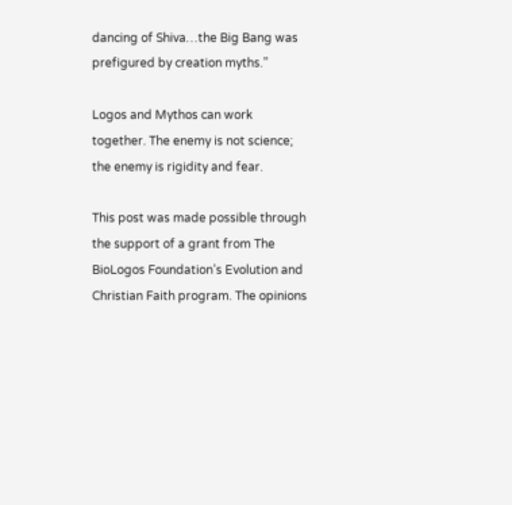dancing of Shiva…the Big Bang was prefigured by creation myths.”

Logos and Mythos can work together. The enemy is not science; the enemy is rigidity and fear.

This post was made possible through the support of a grant from The BioLogos Foundation’s Evolution and Christian Faith program. The opinions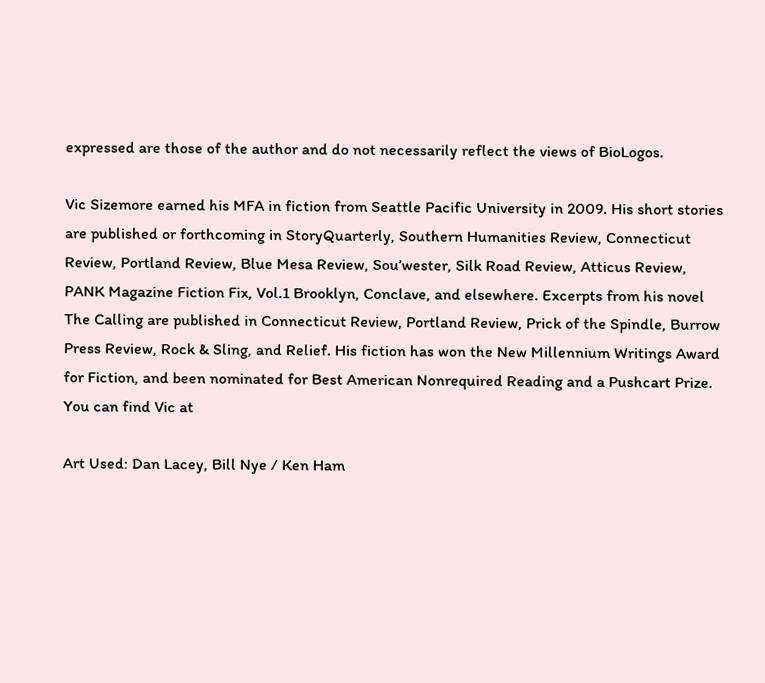expressed are those of the author and do not necessarily reflect the views of BioLogos.

Vic Sizemore earned his MFA in fiction from Seattle Pacific University in 2009. His short stories are published or forthcoming in StoryQuarterly, Southern Humanities Review, Connecticut Review, Portland Review, Blue Mesa Review, Sou’wester, Silk Road Review, Atticus Review, PANK Magazine Fiction Fix, Vol.1 Brooklyn, Conclave, and elsewhere. Excerpts from his novel The Calling are published in Connecticut Review, Portland Review, Prick of the Spindle, Burrow Press Review, Rock & Sling, and Relief. His fiction has won the New Millennium Writings Award for Fiction, and been nominated for Best American Nonrequired Reading and a Pushcart Prize. You can find Vic at

Art Used: Dan Lacey, Bill Nye / Ken Ham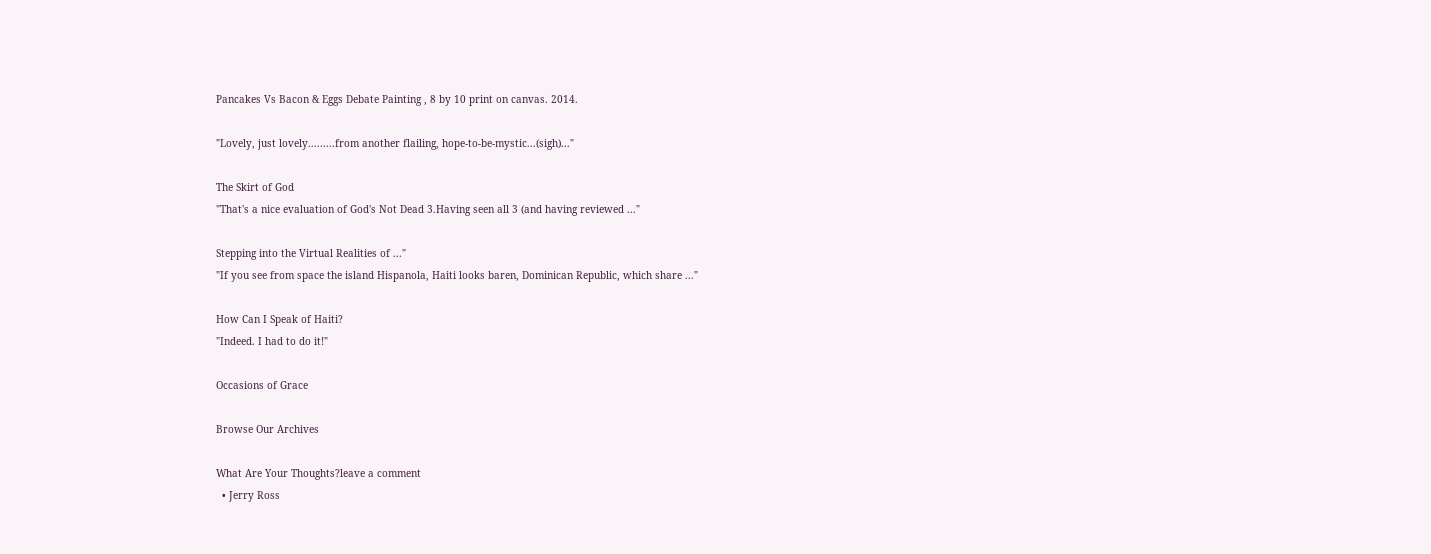Pancakes Vs Bacon & Eggs Debate Painting , 8 by 10 print on canvas. 2014.

"Lovely, just lovely.........from another flailing, hope-to-be-mystic...(sigh)..."

The Skirt of God
"That's a nice evaluation of God's Not Dead 3.Having seen all 3 (and having reviewed ..."

Stepping into the Virtual Realities of ..."
"If you see from space the island Hispanola, Haiti looks baren, Dominican Republic, which share ..."

How Can I Speak of Haiti?
"Indeed. I had to do it!"

Occasions of Grace

Browse Our Archives

What Are Your Thoughts?leave a comment
  • Jerry Ross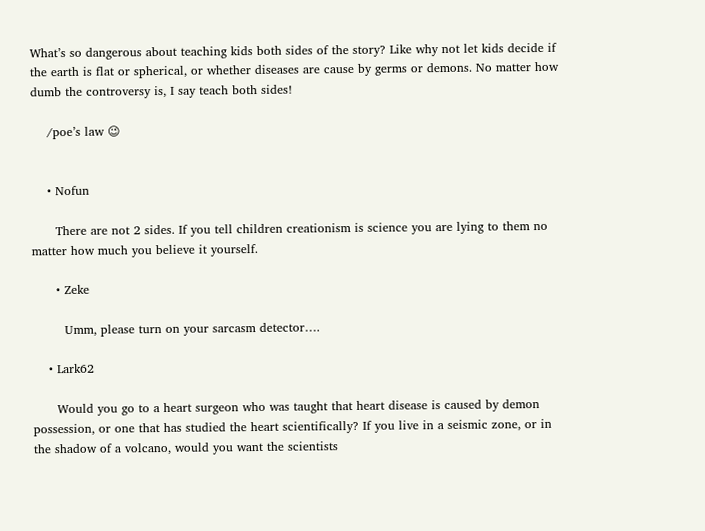What’s so dangerous about teaching kids both sides of the story? Like why not let kids decide if the earth is flat or spherical, or whether diseases are cause by germs or demons. No matter how dumb the controversy is, I say teach both sides!

    /poe’s law 😉


    • Nofun

      There are not 2 sides. If you tell children creationism is science you are lying to them no matter how much you believe it yourself.

      • Zeke

        Umm, please turn on your sarcasm detector….

    • Lark62

      Would you go to a heart surgeon who was taught that heart disease is caused by demon possession, or one that has studied the heart scientifically? If you live in a seismic zone, or in the shadow of a volcano, would you want the scientists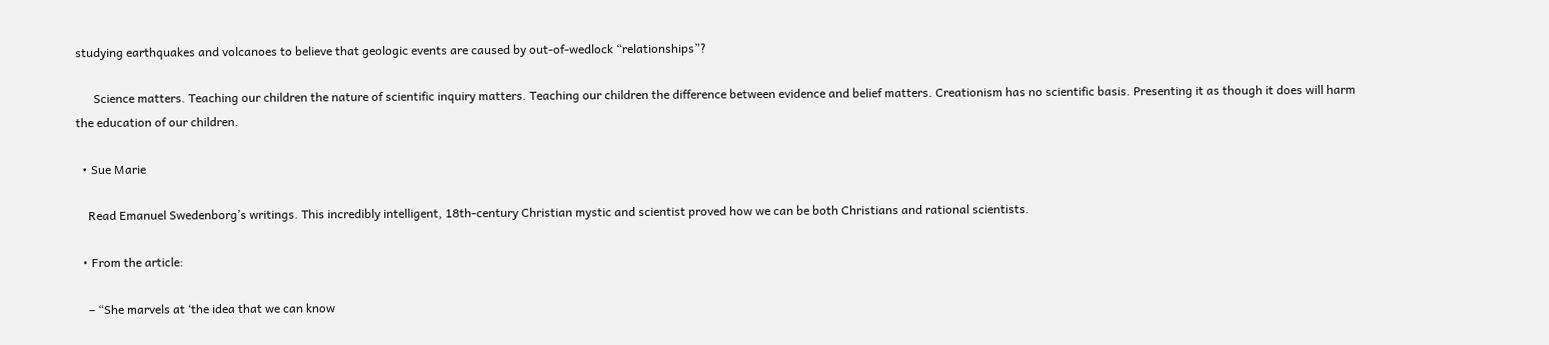studying earthquakes and volcanoes to believe that geologic events are caused by out-of-wedlock “relationships”?

      Science matters. Teaching our children the nature of scientific inquiry matters. Teaching our children the difference between evidence and belief matters. Creationism has no scientific basis. Presenting it as though it does will harm the education of our children.

  • Sue Marie

    Read Emanuel Swedenborg’s writings. This incredibly intelligent, 18th-century Christian mystic and scientist proved how we can be both Christians and rational scientists.

  • From the article:

    – “She marvels at ‘the idea that we can know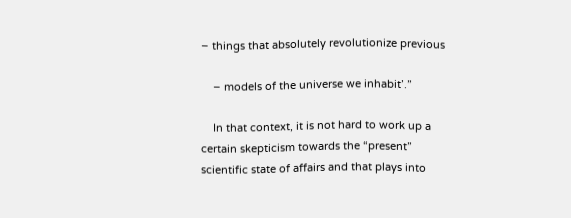– things that absolutely revolutionize previous

    – models of the universe we inhabit’.”

    In that context, it is not hard to work up a certain skepticism towards the “present” scientific state of affairs and that plays into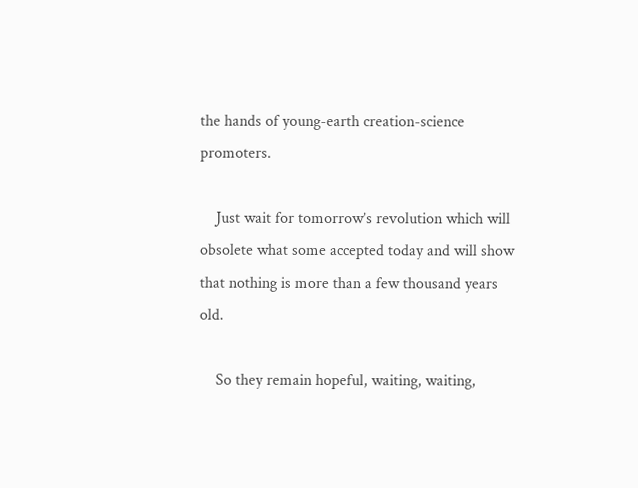the hands of young-earth creation-science promoters.

    Just wait for tomorrow’s revolution which will obsolete what some accepted today and will show that nothing is more than a few thousand years old.

    So they remain hopeful, waiting, waiting,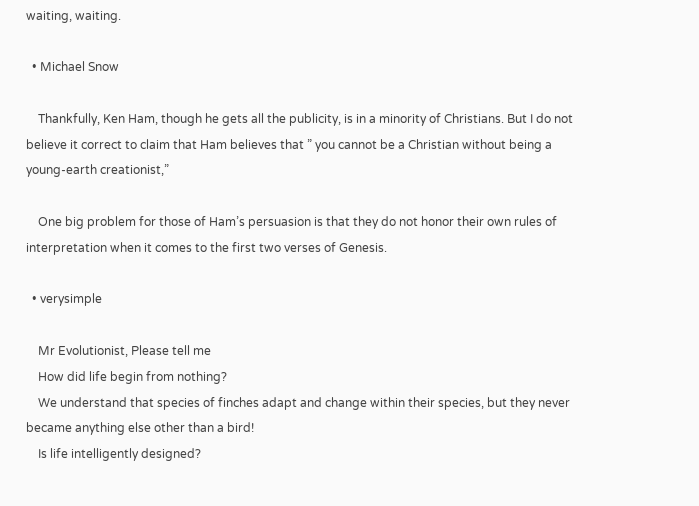waiting, waiting.

  • Michael Snow

    Thankfully, Ken Ham, though he gets all the publicity, is in a minority of Christians. But I do not believe it correct to claim that Ham believes that ” you cannot be a Christian without being a young-earth creationist,”

    One big problem for those of Ham’s persuasion is that they do not honor their own rules of interpretation when it comes to the first two verses of Genesis.

  • verysimple

    Mr Evolutionist, Please tell me
    How did life begin from nothing?
    We understand that species of finches adapt and change within their species, but they never became anything else other than a bird!
    Is life intelligently designed?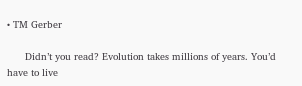• TM Gerber

      Didn’t you read? Evolution takes millions of years. You’d have to live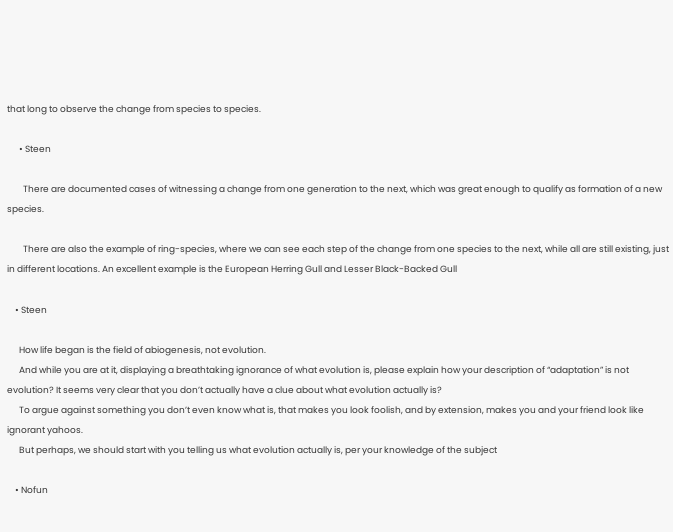that long to observe the change from species to species.

      • Steen

        There are documented cases of witnessing a change from one generation to the next, which was great enough to qualify as formation of a new species.

        There are also the example of ring-species, where we can see each step of the change from one species to the next, while all are still existing, just in different locations. An excellent example is the European Herring Gull and Lesser Black-Backed Gull

    • Steen

      How life began is the field of abiogenesis, not evolution.
      And while you are at it, displaying a breathtaking ignorance of what evolution is, please explain how your description of “adaptation” is not evolution? It seems very clear that you don’t actually have a clue about what evolution actually is?
      To argue against something you don’t even know what is, that makes you look foolish, and by extension, makes you and your friend look like ignorant yahoos.
      But perhaps, we should start with you telling us what evolution actually is, per your knowledge of the subject

    • Nofun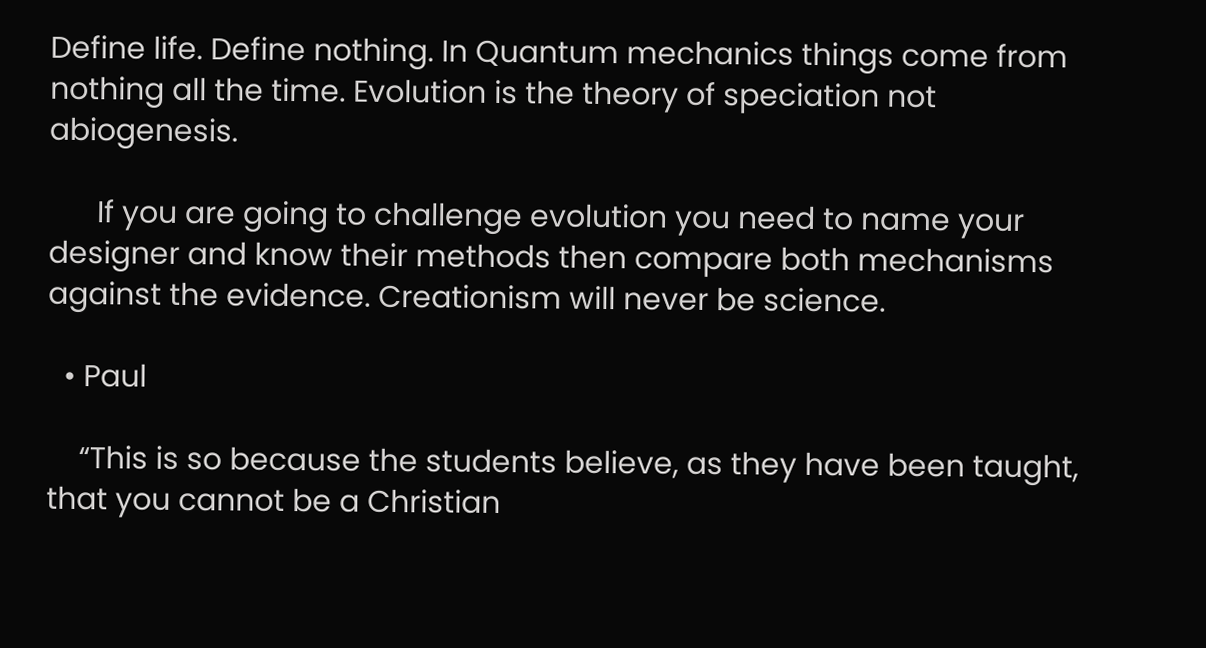Define life. Define nothing. In Quantum mechanics things come from nothing all the time. Evolution is the theory of speciation not abiogenesis.

      If you are going to challenge evolution you need to name your designer and know their methods then compare both mechanisms against the evidence. Creationism will never be science.

  • Paul

    “This is so because the students believe, as they have been taught, that you cannot be a Christian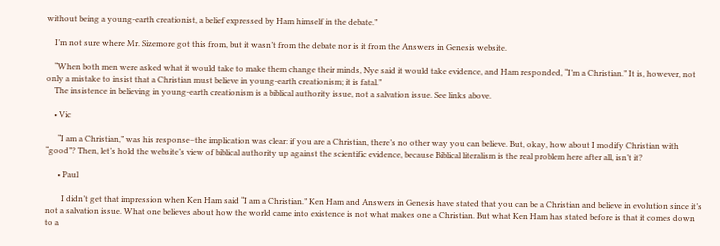without being a young-earth creationist, a belief expressed by Ham himself in the debate.”

    I’m not sure where Mr. Sizemore got this from, but it wasn’t from the debate nor is it from the Answers in Genesis website.

    “When both men were asked what it would take to make them change their minds, Nye said it would take evidence, and Ham responded, “I’m a Christian.” It is, however, not only a mistake to insist that a Christian must believe in young-earth creationism; it is fatal.”
    The insistence in believing in young-earth creationism is a biblical authority issue, not a salvation issue. See links above.

    • Vic

      “I am a Christian,” was his response–the implication was clear: if you are a Christian, there’s no other way you can believe. But, okay, how about I modify Christian with “good”? Then, let’s hold the website’s view of biblical authority up against the scientific evidence, because Biblical literalism is the real problem here after all, isn’t it?

      • Paul

        I didn’t get that impression when Ken Ham said “I am a Christian.” Ken Ham and Answers in Genesis have stated that you can be a Christian and believe in evolution since it’s not a salvation issue. What one believes about how the world came into existence is not what makes one a Christian. But what Ken Ham has stated before is that it comes down to a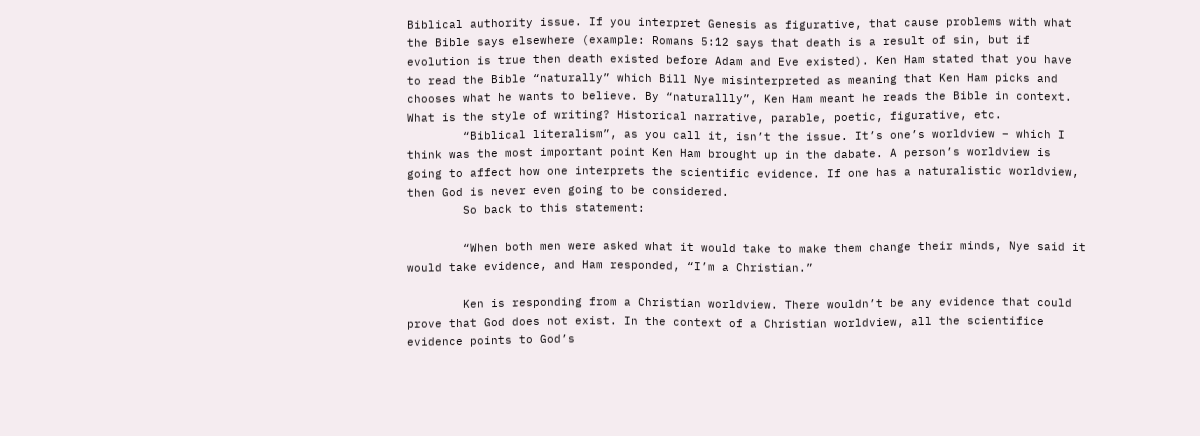Biblical authority issue. If you interpret Genesis as figurative, that cause problems with what the Bible says elsewhere (example: Romans 5:12 says that death is a result of sin, but if evolution is true then death existed before Adam and Eve existed). Ken Ham stated that you have to read the Bible “naturally” which Bill Nye misinterpreted as meaning that Ken Ham picks and chooses what he wants to believe. By “naturallly”, Ken Ham meant he reads the Bible in context. What is the style of writing? Historical narrative, parable, poetic, figurative, etc.
        “Biblical literalism”, as you call it, isn’t the issue. It’s one’s worldview – which I think was the most important point Ken Ham brought up in the dabate. A person’s worldview is going to affect how one interprets the scientific evidence. If one has a naturalistic worldview, then God is never even going to be considered.
        So back to this statement:

        “When both men were asked what it would take to make them change their minds, Nye said it would take evidence, and Ham responded, “I’m a Christian.”

        Ken is responding from a Christian worldview. There wouldn’t be any evidence that could prove that God does not exist. In the context of a Christian worldview, all the scientifice evidence points to God’s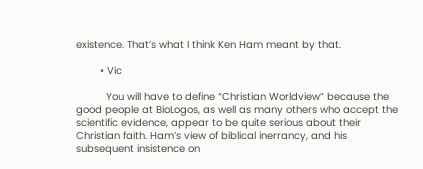existence. That’s what I think Ken Ham meant by that.

        • Vic

          You will have to define “Christian Worldview” because the good people at BioLogos, as well as many others who accept the scientific evidence, appear to be quite serious about their Christian faith. Ham’s view of biblical inerrancy, and his subsequent insistence on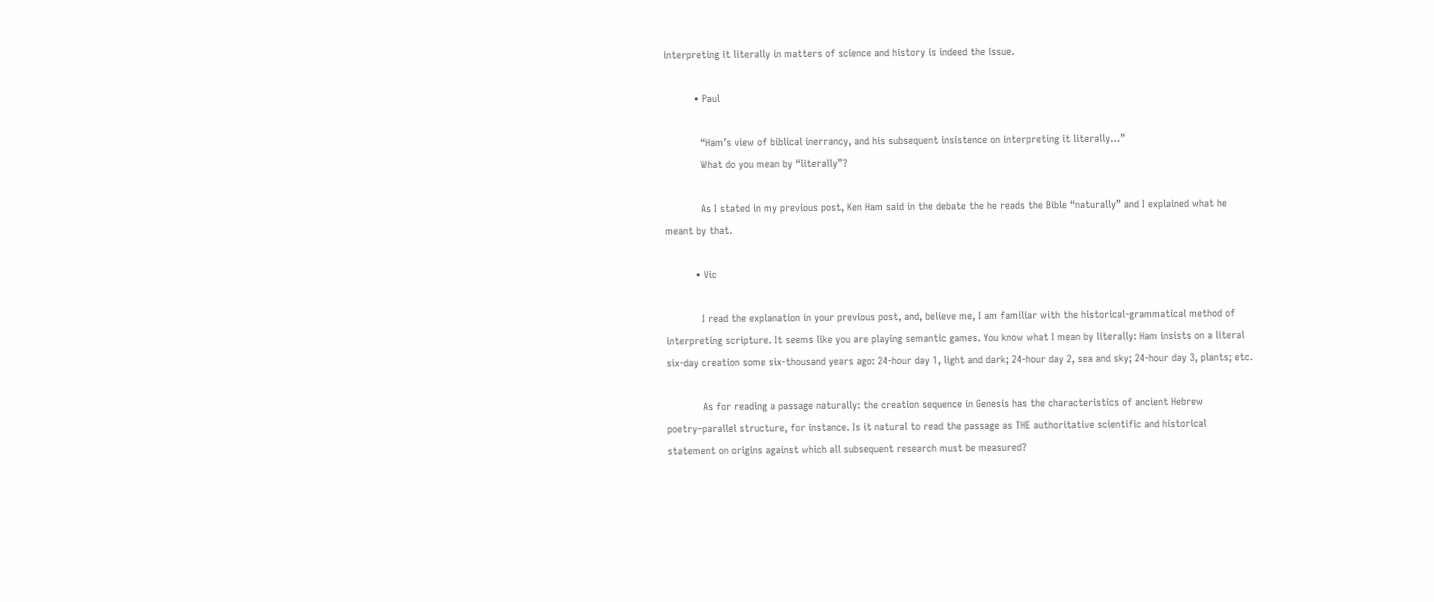interpreting it literally in matters of science and history is indeed the issue.

          • Paul

            “Ham’s view of biblical inerrancy, and his subsequent insistence on interpreting it literally…”
            What do you mean by “literally”?

            As I stated in my previous post, Ken Ham said in the debate the he reads the Bible “naturally” and I explained what he meant by that.

          • Vic

            I read the explanation in your previous post, and, believe me, I am familiar with the historical-grammatical method of interpreting scripture. It seems like you are playing semantic games. You know what I mean by literally: Ham insists on a literal six-day creation some six-thousand years ago: 24-hour day 1, light and dark; 24-hour day 2, sea and sky; 24-hour day 3, plants; etc.

            As for reading a passage naturally: the creation sequence in Genesis has the characteristics of ancient Hebrew poetry–parallel structure, for instance. Is it natural to read the passage as THE authoritative scientific and historical statement on origins against which all subsequent research must be measured?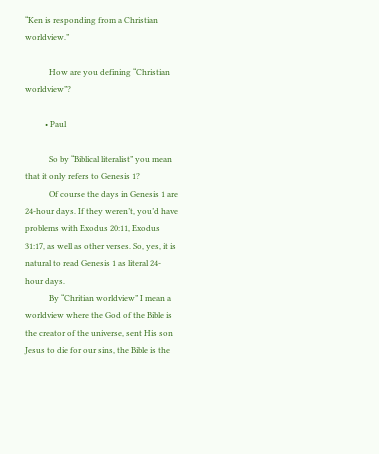“Ken is responding from a Christian worldview.”

            How are you defining “Christian worldview”?

          • Paul

            So by “Biblical literalist” you mean that it only refers to Genesis 1?
            Of course the days in Genesis 1 are 24-hour days. If they weren’t, you’d have problems with Exodus 20:11, Exodus 31:17, as well as other verses. So, yes, it is natural to read Genesis 1 as literal 24-hour days.
            By “Chritian worldview” I mean a worldview where the God of the Bible is the creator of the universe, sent His son Jesus to die for our sins, the Bible is the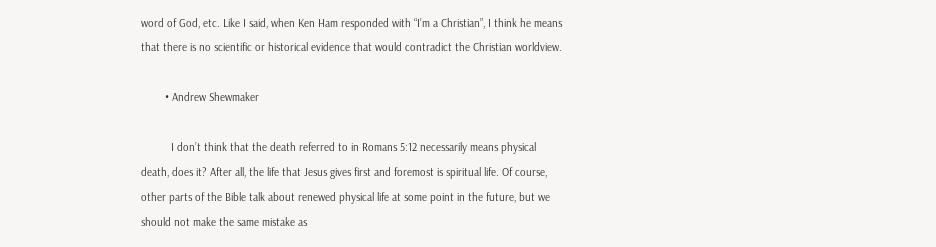word of God, etc. Like I said, when Ken Ham responded with “I’m a Christian”, I think he means that there is no scientific or historical evidence that would contradict the Christian worldview.

        • Andrew Shewmaker

          I don’t think that the death referred to in Romans 5:12 necessarily means physical death, does it? After all, the life that Jesus gives first and foremost is spiritual life. Of course, other parts of the Bible talk about renewed physical life at some point in the future, but we should not make the same mistake as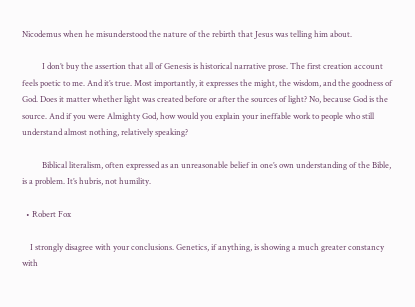Nicodemus when he misunderstood the nature of the rebirth that Jesus was telling him about.

          I don’t buy the assertion that all of Genesis is historical narrative prose. The first creation account feels poetic to me. And it’s true. Most importantly, it expresses the might, the wisdom, and the goodness of God. Does it matter whether light was created before or after the sources of light? No, because God is the source. And if you were Almighty God, how would you explain your ineffable work to people who still understand almost nothing, relatively speaking?

          Biblical literalism, often expressed as an unreasonable belief in one’s own understanding of the Bible, is a problem. It’s hubris, not humility.

  • Robert Fox

    I strongly disagree with your conclusions. Genetics, if anything, is showing a much greater constancy with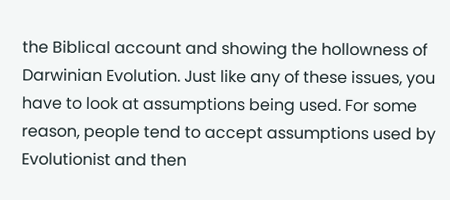the Biblical account and showing the hollowness of Darwinian Evolution. Just like any of these issues, you have to look at assumptions being used. For some reason, people tend to accept assumptions used by Evolutionist and then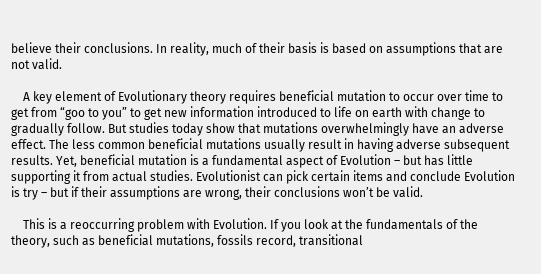believe their conclusions. In reality, much of their basis is based on assumptions that are not valid.

    A key element of Evolutionary theory requires beneficial mutation to occur over time to get from “goo to you” to get new information introduced to life on earth with change to gradually follow. But studies today show that mutations overwhelmingly have an adverse effect. The less common beneficial mutations usually result in having adverse subsequent results. Yet, beneficial mutation is a fundamental aspect of Evolution – but has little supporting it from actual studies. Evolutionist can pick certain items and conclude Evolution is try – but if their assumptions are wrong, their conclusions won’t be valid.

    This is a reoccurring problem with Evolution. If you look at the fundamentals of the theory, such as beneficial mutations, fossils record, transitional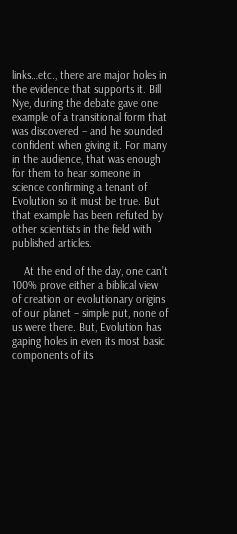links…etc., there are major holes in the evidence that supports it. Bill Nye, during the debate gave one example of a transitional form that was discovered – and he sounded confident when giving it. For many in the audience, that was enough for them to hear someone in science confirming a tenant of Evolution so it must be true. But that example has been refuted by other scientists in the field with published articles.

    At the end of the day, one can’t 100% prove either a biblical view of creation or evolutionary origins of our planet – simple put, none of us were there. But, Evolution has gaping holes in even its most basic components of its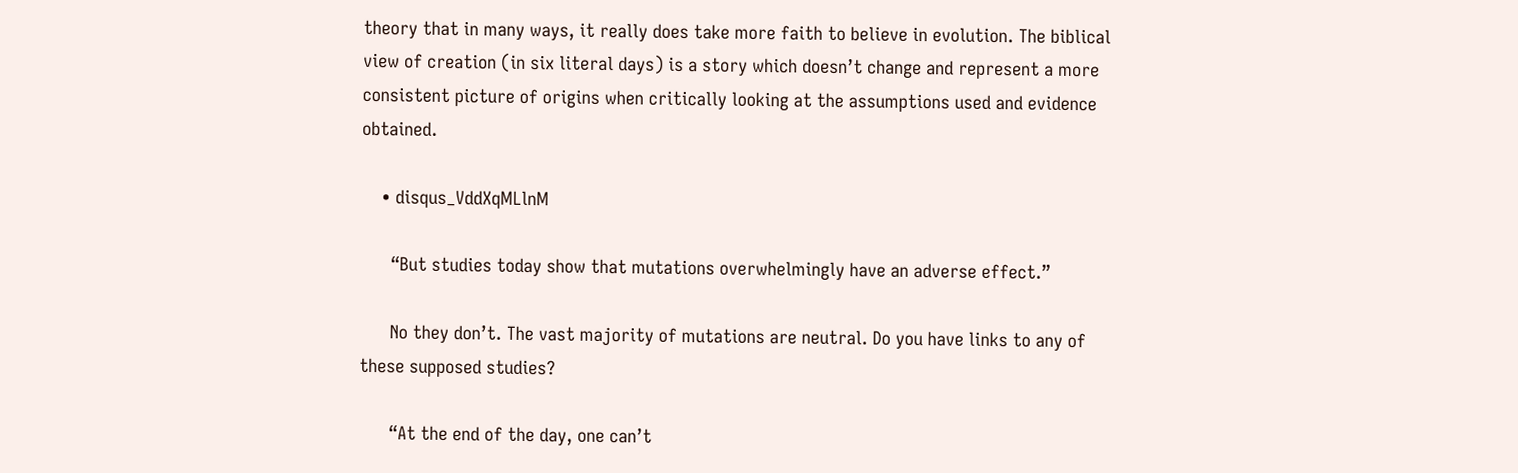theory that in many ways, it really does take more faith to believe in evolution. The biblical view of creation (in six literal days) is a story which doesn’t change and represent a more consistent picture of origins when critically looking at the assumptions used and evidence obtained.

    • disqus_VddXqMLlnM

      “But studies today show that mutations overwhelmingly have an adverse effect.”

      No they don’t. The vast majority of mutations are neutral. Do you have links to any of these supposed studies?

      “At the end of the day, one can’t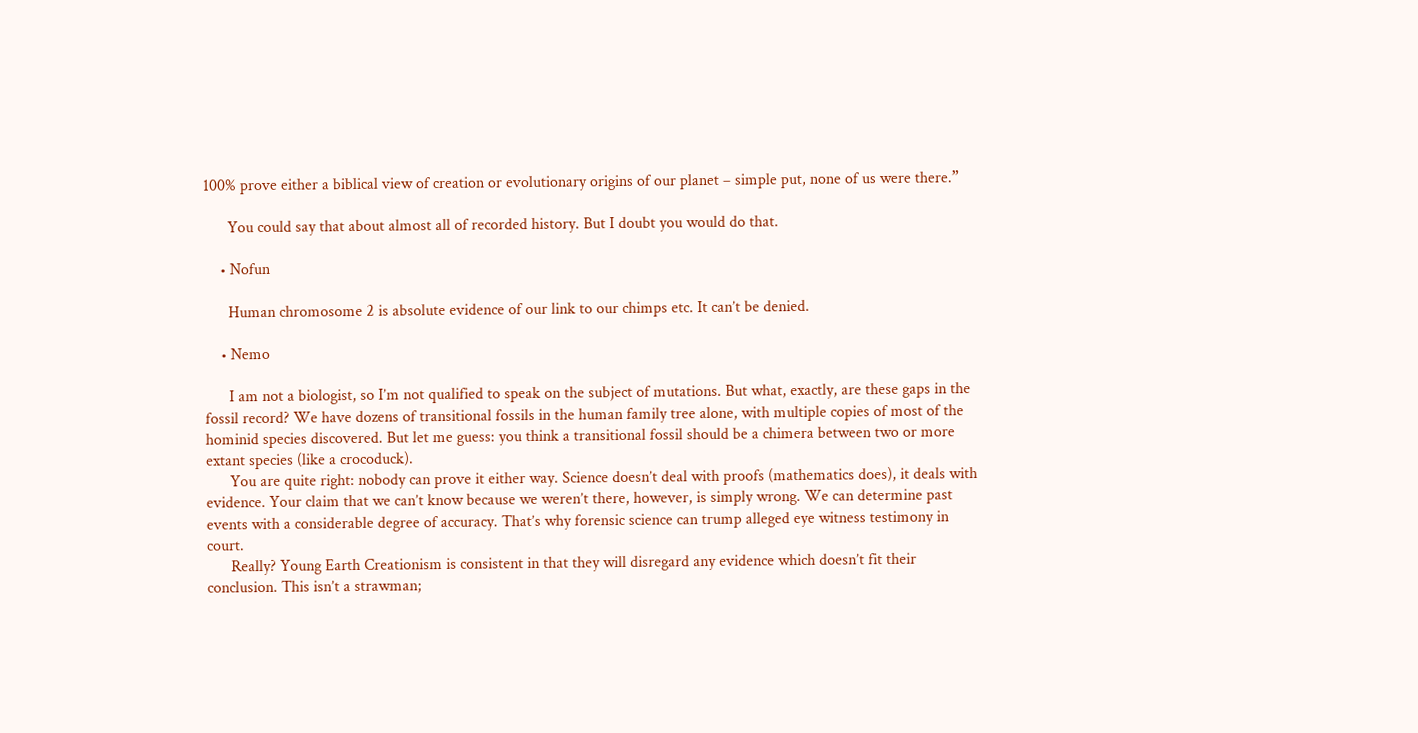100% prove either a biblical view of creation or evolutionary origins of our planet – simple put, none of us were there.”

      You could say that about almost all of recorded history. But I doubt you would do that.

    • Nofun

      Human chromosome 2 is absolute evidence of our link to our chimps etc. It can’t be denied.

    • Nemo

      I am not a biologist, so I’m not qualified to speak on the subject of mutations. But what, exactly, are these gaps in the fossil record? We have dozens of transitional fossils in the human family tree alone, with multiple copies of most of the hominid species discovered. But let me guess: you think a transitional fossil should be a chimera between two or more extant species (like a crocoduck).
      You are quite right: nobody can prove it either way. Science doesn’t deal with proofs (mathematics does), it deals with evidence. Your claim that we can’t know because we weren’t there, however, is simply wrong. We can determine past events with a considerable degree of accuracy. That’s why forensic science can trump alleged eye witness testimony in court.
      Really? Young Earth Creationism is consistent in that they will disregard any evidence which doesn’t fit their conclusion. This isn’t a strawman;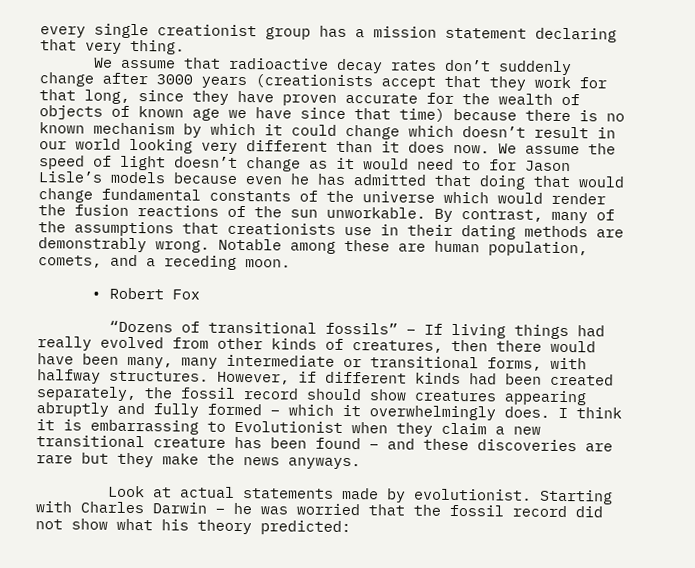every single creationist group has a mission statement declaring that very thing.
      We assume that radioactive decay rates don’t suddenly change after 3000 years (creationists accept that they work for that long, since they have proven accurate for the wealth of objects of known age we have since that time) because there is no known mechanism by which it could change which doesn’t result in our world looking very different than it does now. We assume the speed of light doesn’t change as it would need to for Jason Lisle’s models because even he has admitted that doing that would change fundamental constants of the universe which would render the fusion reactions of the sun unworkable. By contrast, many of the assumptions that creationists use in their dating methods are demonstrably wrong. Notable among these are human population, comets, and a receding moon.

      • Robert Fox

        “Dozens of transitional fossils” – If living things had really evolved from other kinds of creatures, then there would have been many, many intermediate or transitional forms, with halfway structures. However, if different kinds had been created separately, the fossil record should show creatures appearing abruptly and fully formed – which it overwhelmingly does. I think it is embarrassing to Evolutionist when they claim a new transitional creature has been found – and these discoveries are rare but they make the news anyways.

        Look at actual statements made by evolutionist. Starting with Charles Darwin – he was worried that the fossil record did not show what his theory predicted: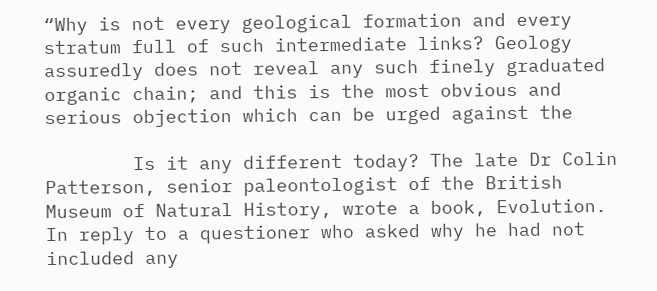“Why is not every geological formation and every stratum full of such intermediate links? Geology assuredly does not reveal any such finely graduated organic chain; and this is the most obvious and serious objection which can be urged against the

        Is it any different today? The late Dr Colin Patterson, senior paleontologist of the British Museum of Natural History, wrote a book, Evolution. In reply to a questioner who asked why he had not included any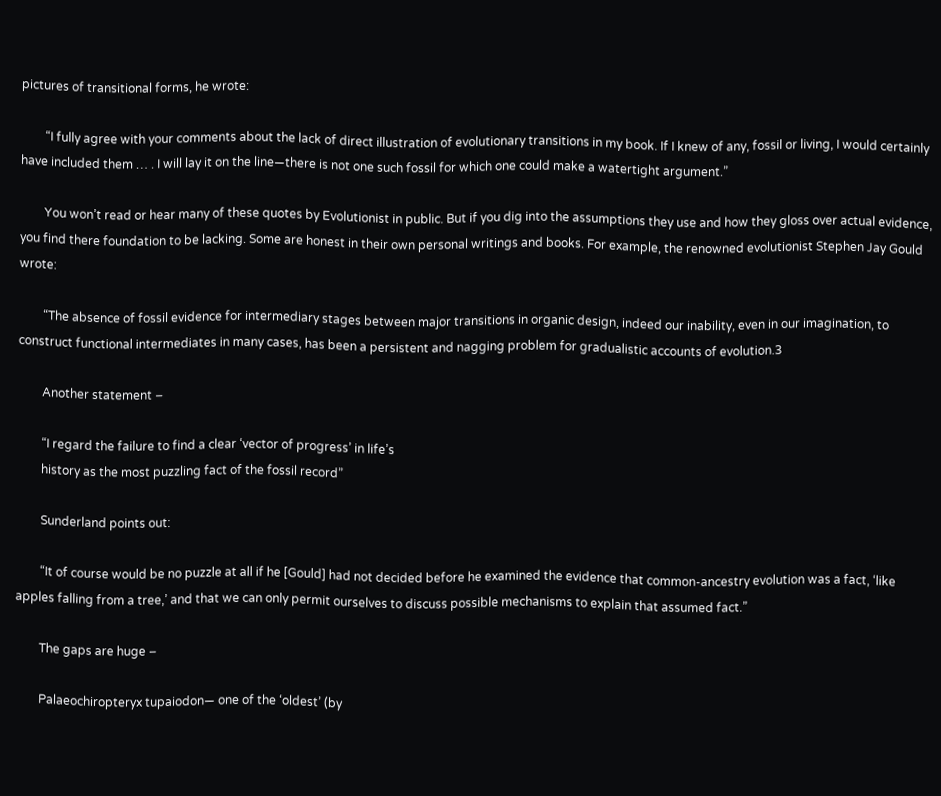pictures of transitional forms, he wrote:

        “I fully agree with your comments about the lack of direct illustration of evolutionary transitions in my book. If I knew of any, fossil or living, I would certainly have included them … . I will lay it on the line—there is not one such fossil for which one could make a watertight argument.”

        You won’t read or hear many of these quotes by Evolutionist in public. But if you dig into the assumptions they use and how they gloss over actual evidence, you find there foundation to be lacking. Some are honest in their own personal writings and books. For example, the renowned evolutionist Stephen Jay Gould wrote:

        “The absence of fossil evidence for intermediary stages between major transitions in organic design, indeed our inability, even in our imagination, to construct functional intermediates in many cases, has been a persistent and nagging problem for gradualistic accounts of evolution.3

        Another statement –

        “I regard the failure to find a clear ‘vector of progress’ in life’s
        history as the most puzzling fact of the fossil record”

        Sunderland points out:

        “It of course would be no puzzle at all if he [Gould] had not decided before he examined the evidence that common-ancestry evolution was a fact, ‘like apples falling from a tree,’ and that we can only permit ourselves to discuss possible mechanisms to explain that assumed fact.”

        The gaps are huge –

        Palaeochiropteryx tupaiodon— one of the ‘oldest’ (by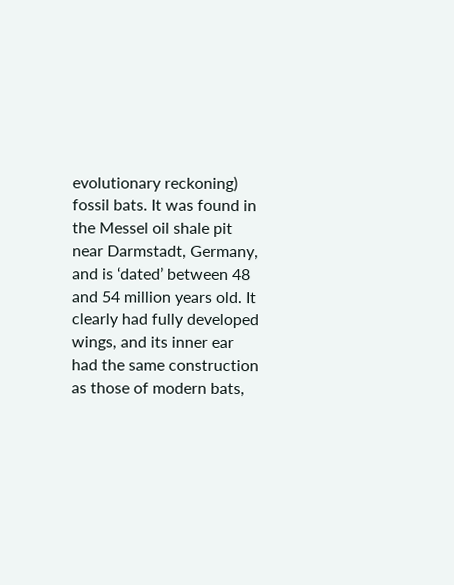evolutionary reckoning) fossil bats. It was found in the Messel oil shale pit near Darmstadt, Germany, and is ‘dated’ between 48 and 54 million years old. It clearly had fully developed wings, and its inner ear had the same construction as those of modern bats,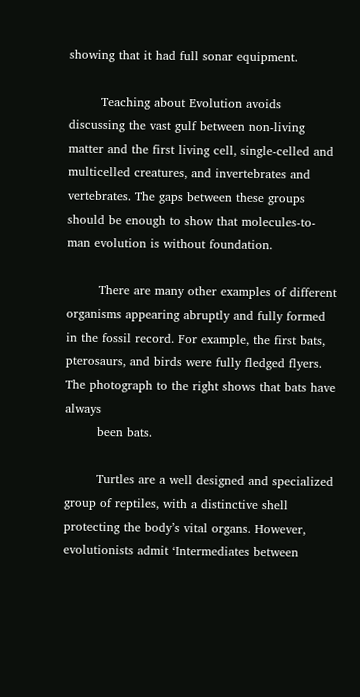showing that it had full sonar equipment.

        Teaching about Evolution avoids discussing the vast gulf between non-living matter and the first living cell, single-celled and multicelled creatures, and invertebrates and vertebrates. The gaps between these groups should be enough to show that molecules-to-man evolution is without foundation.

        There are many other examples of different organisms appearing abruptly and fully formed in the fossil record. For example, the first bats, pterosaurs, and birds were fully fledged flyers. The photograph to the right shows that bats have always
        been bats.

        Turtles are a well designed and specialized group of reptiles, with a distinctive shell protecting the body’s vital organs. However, evolutionists admit ‘Intermediates between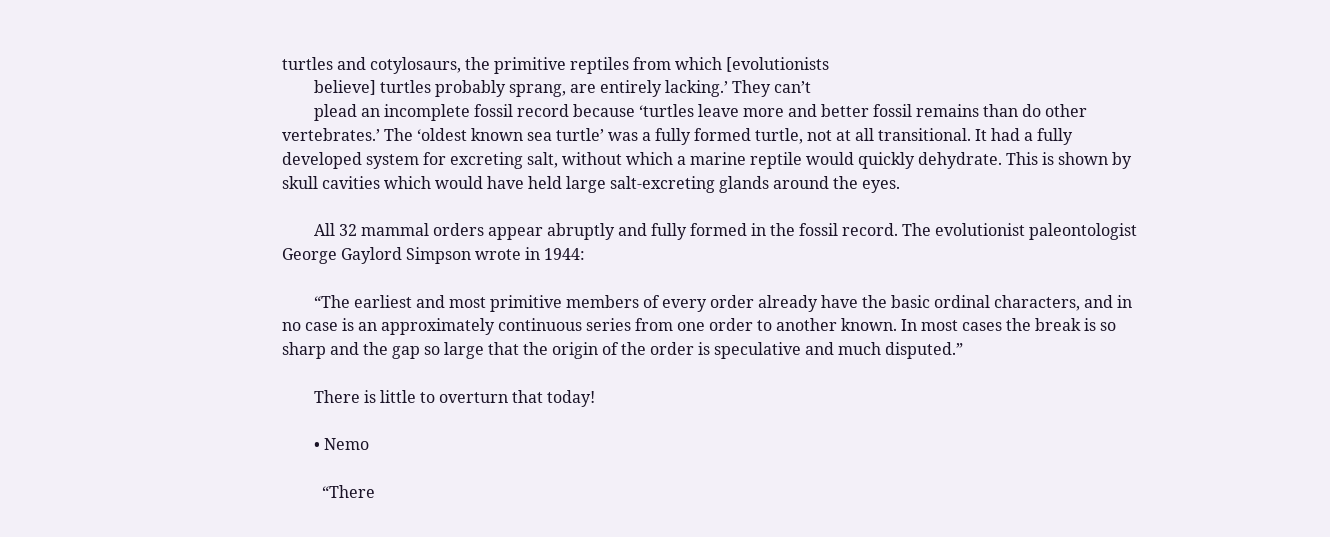turtles and cotylosaurs, the primitive reptiles from which [evolutionists
        believe] turtles probably sprang, are entirely lacking.’ They can’t
        plead an incomplete fossil record because ‘turtles leave more and better fossil remains than do other vertebrates.’ The ‘oldest known sea turtle’ was a fully formed turtle, not at all transitional. It had a fully developed system for excreting salt, without which a marine reptile would quickly dehydrate. This is shown by skull cavities which would have held large salt-excreting glands around the eyes.

        All 32 mammal orders appear abruptly and fully formed in the fossil record. The evolutionist paleontologist George Gaylord Simpson wrote in 1944:

        “The earliest and most primitive members of every order already have the basic ordinal characters, and in no case is an approximately continuous series from one order to another known. In most cases the break is so sharp and the gap so large that the origin of the order is speculative and much disputed.”

        There is little to overturn that today!

        • Nemo

          “There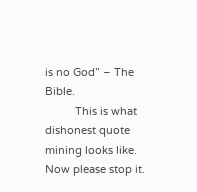is no God” – The Bible.
          This is what dishonest quote mining looks like. Now please stop it.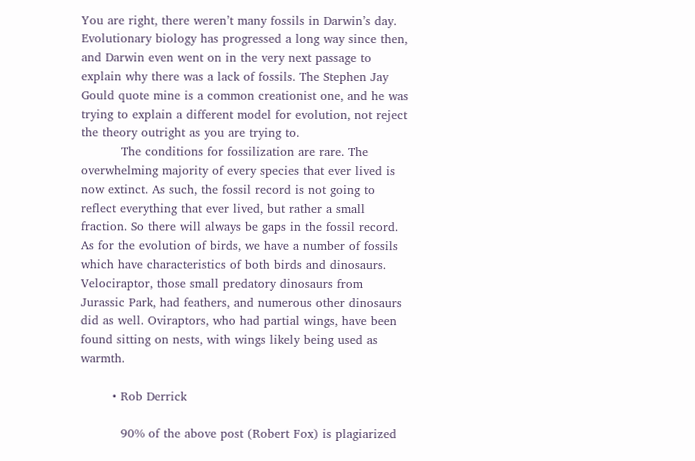You are right, there weren’t many fossils in Darwin’s day. Evolutionary biology has progressed a long way since then, and Darwin even went on in the very next passage to explain why there was a lack of fossils. The Stephen Jay Gould quote mine is a common creationist one, and he was trying to explain a different model for evolution, not reject the theory outright as you are trying to.
          The conditions for fossilization are rare. The overwhelming majority of every species that ever lived is now extinct. As such, the fossil record is not going to reflect everything that ever lived, but rather a small fraction. So there will always be gaps in the fossil record. As for the evolution of birds, we have a number of fossils which have characteristics of both birds and dinosaurs. Velociraptor, those small predatory dinosaurs from Jurassic Park, had feathers, and numerous other dinosaurs did as well. Oviraptors, who had partial wings, have been found sitting on nests, with wings likely being used as warmth.

        • Rob Derrick

          90% of the above post (Robert Fox) is plagiarized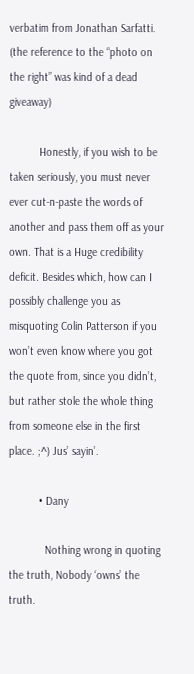verbatim from Jonathan Sarfatti. (the reference to the “photo on the right” was kind of a dead giveaway)

          Honestly, if you wish to be taken seriously, you must never ever cut-n-paste the words of another and pass them off as your own. That is a Huge credibility deficit. Besides which, how can I possibly challenge you as misquoting Colin Patterson if you won’t even know where you got the quote from, since you didn’t, but rather stole the whole thing from someone else in the first place. ;^) Jus’ sayin’.

          • Dany

            Nothing wrong in quoting the truth, Nobody ‘owns’ the truth.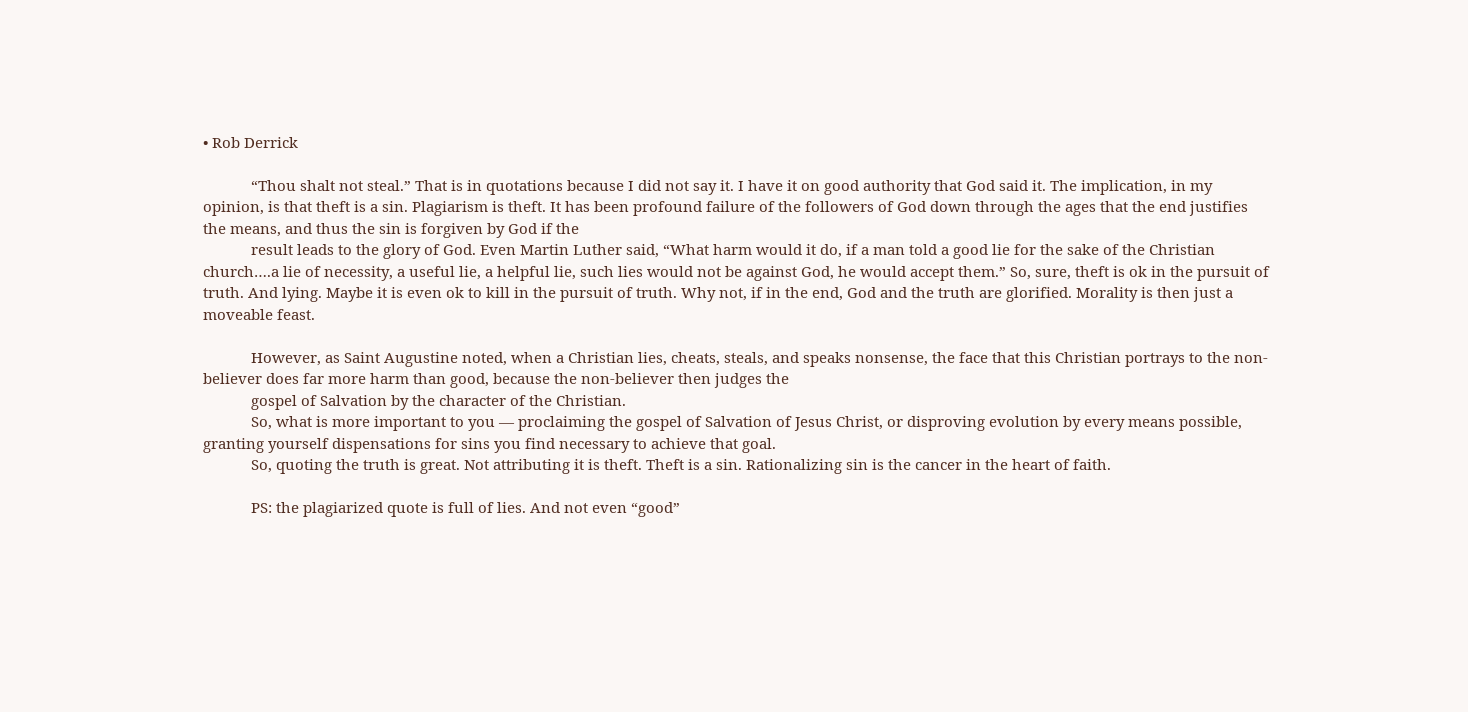• Rob Derrick

            “Thou shalt not steal.” That is in quotations because I did not say it. I have it on good authority that God said it. The implication, in my opinion, is that theft is a sin. Plagiarism is theft. It has been profound failure of the followers of God down through the ages that the end justifies the means, and thus the sin is forgiven by God if the
            result leads to the glory of God. Even Martin Luther said, “What harm would it do, if a man told a good lie for the sake of the Christian church….a lie of necessity, a useful lie, a helpful lie, such lies would not be against God, he would accept them.” So, sure, theft is ok in the pursuit of truth. And lying. Maybe it is even ok to kill in the pursuit of truth. Why not, if in the end, God and the truth are glorified. Morality is then just a moveable feast.

            However, as Saint Augustine noted, when a Christian lies, cheats, steals, and speaks nonsense, the face that this Christian portrays to the non-believer does far more harm than good, because the non-believer then judges the
            gospel of Salvation by the character of the Christian.
            So, what is more important to you — proclaiming the gospel of Salvation of Jesus Christ, or disproving evolution by every means possible, granting yourself dispensations for sins you find necessary to achieve that goal.
            So, quoting the truth is great. Not attributing it is theft. Theft is a sin. Rationalizing sin is the cancer in the heart of faith.

            PS: the plagiarized quote is full of lies. And not even “good”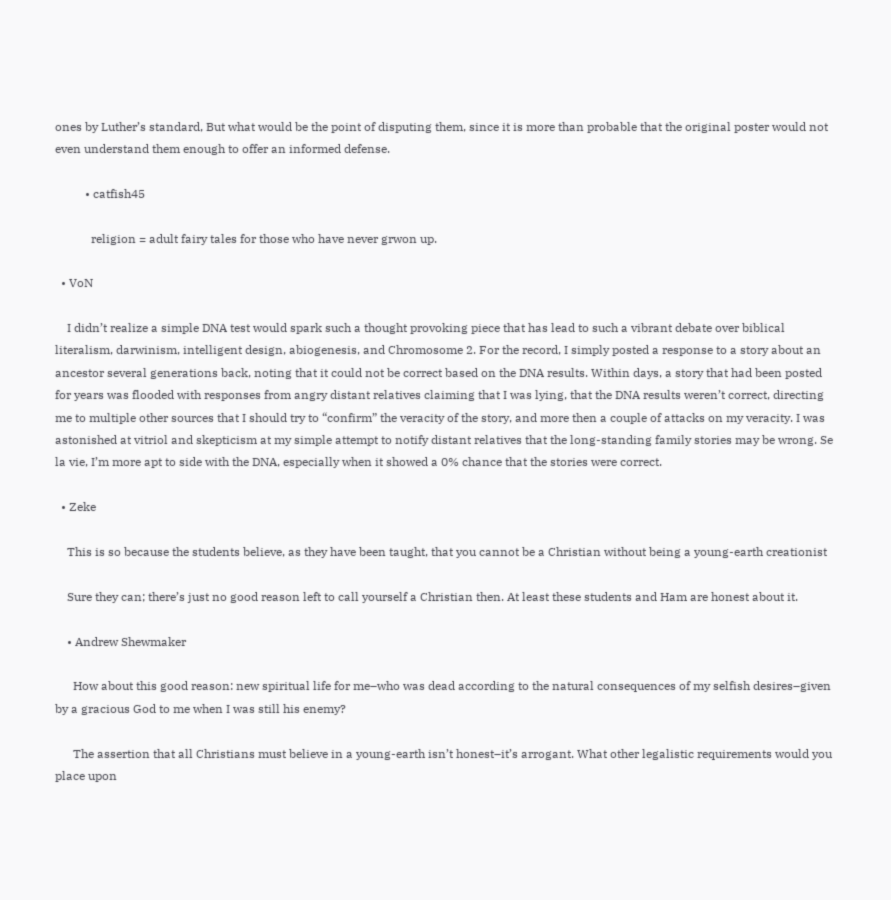ones by Luther’s standard, But what would be the point of disputing them, since it is more than probable that the original poster would not even understand them enough to offer an informed defense.

          • catfish45

            religion = adult fairy tales for those who have never grwon up.

  • VoN

    I didn’t realize a simple DNA test would spark such a thought provoking piece that has lead to such a vibrant debate over biblical literalism, darwinism, intelligent design, abiogenesis, and Chromosome 2. For the record, I simply posted a response to a story about an ancestor several generations back, noting that it could not be correct based on the DNA results. Within days, a story that had been posted for years was flooded with responses from angry distant relatives claiming that I was lying, that the DNA results weren’t correct, directing me to multiple other sources that I should try to “confirm” the veracity of the story, and more then a couple of attacks on my veracity. I was astonished at vitriol and skepticism at my simple attempt to notify distant relatives that the long-standing family stories may be wrong. Se la vie, I’m more apt to side with the DNA, especially when it showed a 0% chance that the stories were correct.

  • Zeke

    This is so because the students believe, as they have been taught, that you cannot be a Christian without being a young-earth creationist

    Sure they can; there’s just no good reason left to call yourself a Christian then. At least these students and Ham are honest about it.

    • Andrew Shewmaker

      How about this good reason: new spiritual life for me–who was dead according to the natural consequences of my selfish desires–given by a gracious God to me when I was still his enemy?

      The assertion that all Christians must believe in a young-earth isn’t honest–it’s arrogant. What other legalistic requirements would you place upon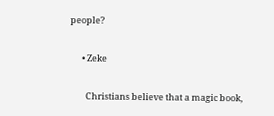people?

      • Zeke

        Christians believe that a magic book,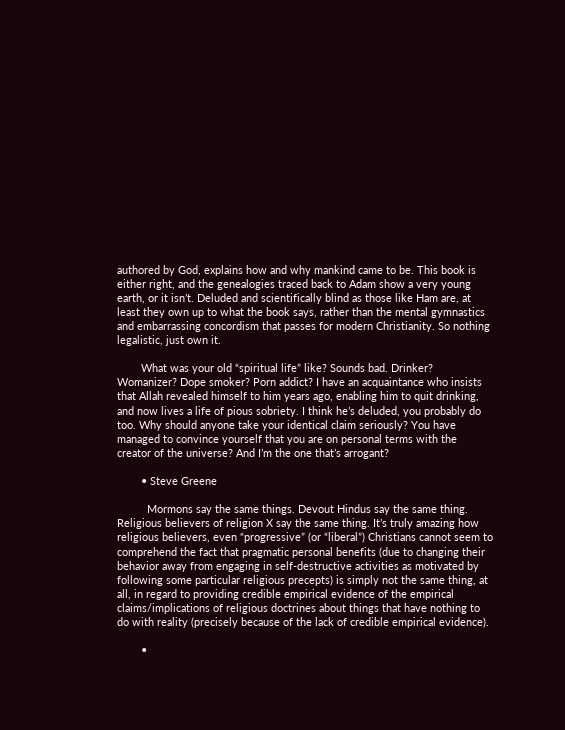authored by God, explains how and why mankind came to be. This book is either right, and the genealogies traced back to Adam show a very young earth, or it isn’t. Deluded and scientifically blind as those like Ham are, at least they own up to what the book says, rather than the mental gymnastics and embarrassing concordism that passes for modern Christianity. So nothing legalistic, just own it.

        What was your old “spiritual life” like? Sounds bad. Drinker? Womanizer? Dope smoker? Porn addict? I have an acquaintance who insists that Allah revealed himself to him years ago, enabling him to quit drinking, and now lives a life of pious sobriety. I think he’s deluded, you probably do too. Why should anyone take your identical claim seriously? You have managed to convince yourself that you are on personal terms with the creator of the universe? And I’m the one that’s arrogant?

        • Steve Greene

          Mormons say the same things. Devout Hindus say the same thing. Religious believers of religion X say the same thing. It’s truly amazing how religious believers, even “progressive” (or “liberal”) Christians cannot seem to comprehend the fact that pragmatic personal benefits (due to changing their behavior away from engaging in self-destructive activities as motivated by following some particular religious precepts) is simply not the same thing, at all, in regard to providing credible empirical evidence of the empirical claims/implications of religious doctrines about things that have nothing to do with reality (precisely because of the lack of credible empirical evidence).

        •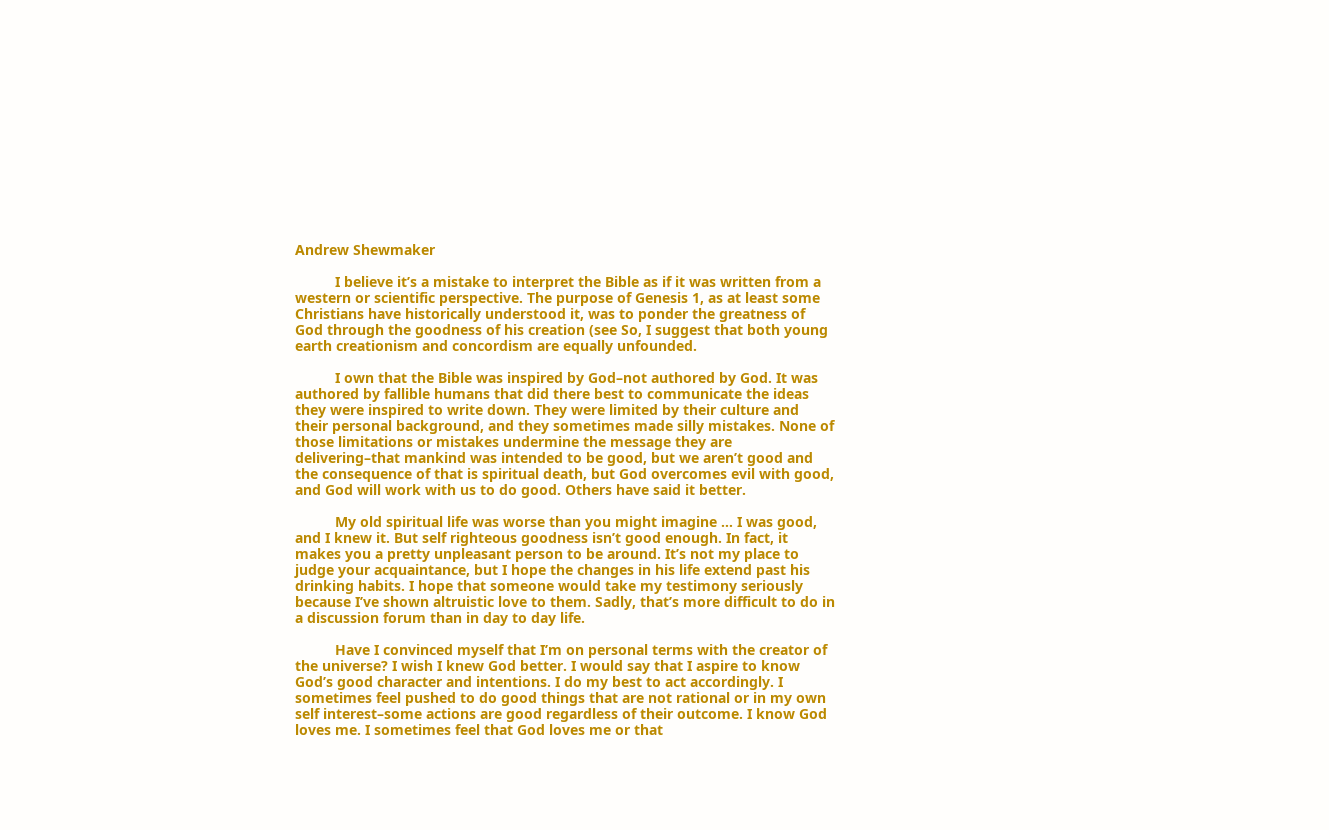Andrew Shewmaker

          I believe it’s a mistake to interpret the Bible as if it was written from a western or scientific perspective. The purpose of Genesis 1, as at least some Christians have historically understood it, was to ponder the greatness of God through the goodness of his creation (see So, I suggest that both young earth creationism and concordism are equally unfounded.

          I own that the Bible was inspired by God–not authored by God. It was authored by fallible humans that did there best to communicate the ideas they were inspired to write down. They were limited by their culture and their personal background, and they sometimes made silly mistakes. None of those limitations or mistakes undermine the message they are delivering–that mankind was intended to be good, but we aren’t good and the consequence of that is spiritual death, but God overcomes evil with good, and God will work with us to do good. Others have said it better.

          My old spiritual life was worse than you might imagine … I was good, and I knew it. But self righteous goodness isn’t good enough. In fact, it makes you a pretty unpleasant person to be around. It’s not my place to judge your acquaintance, but I hope the changes in his life extend past his drinking habits. I hope that someone would take my testimony seriously because I’ve shown altruistic love to them. Sadly, that’s more difficult to do in a discussion forum than in day to day life.

          Have I convinced myself that I’m on personal terms with the creator of the universe? I wish I knew God better. I would say that I aspire to know God’s good character and intentions. I do my best to act accordingly. I sometimes feel pushed to do good things that are not rational or in my own self interest–some actions are good regardless of their outcome. I know God loves me. I sometimes feel that God loves me or that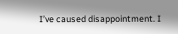I’ve caused disappointment. I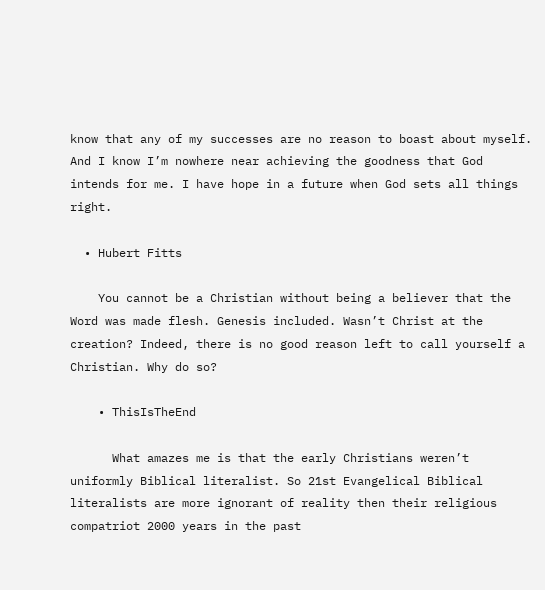know that any of my successes are no reason to boast about myself. And I know I’m nowhere near achieving the goodness that God intends for me. I have hope in a future when God sets all things right.

  • Hubert Fitts

    You cannot be a Christian without being a believer that the Word was made flesh. Genesis included. Wasn’t Christ at the creation? Indeed, there is no good reason left to call yourself a Christian. Why do so?

    • ThisIsTheEnd

      What amazes me is that the early Christians weren’t uniformly Biblical literalist. So 21st Evangelical Biblical literalists are more ignorant of reality then their religious compatriot 2000 years in the past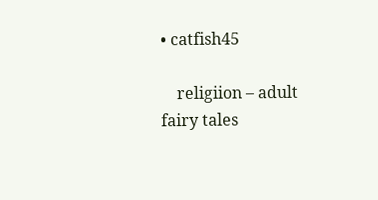• catfish45

    religiion – adult fairy tales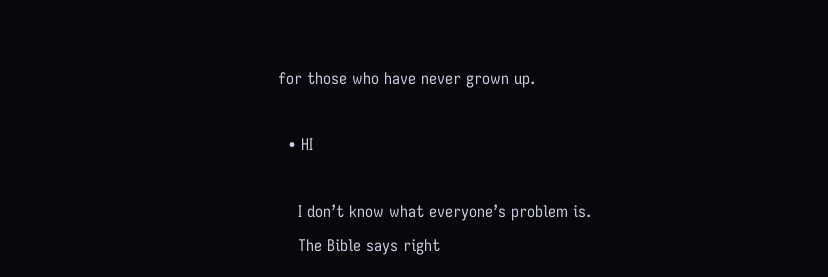for those who have never grown up.

  • HI

    I don’t know what everyone’s problem is.
    The Bible says right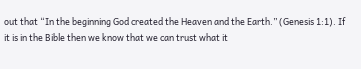out that “In the beginning God created the Heaven and the Earth.” (Genesis 1:1). If it is in the Bible then we know that we can trust what it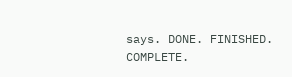says. DONE. FINISHED. COMPLETE.